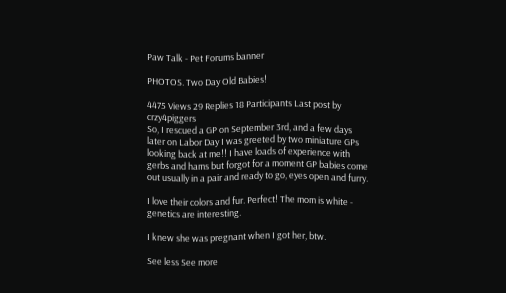Paw Talk - Pet Forums banner

PHOTOS. Two Day Old Babies!

4475 Views 29 Replies 18 Participants Last post by  crzy4piggers
So, I rescued a GP on September 3rd, and a few days later on Labor Day I was greeted by two miniature GPs looking back at me!! I have loads of experience with gerbs and hams but forgot for a moment GP babies come out usually in a pair and ready to go, eyes open and furry.

I love their colors and fur. Perfect! The mom is white - genetics are interesting.

I knew she was pregnant when I got her, btw.

See less See more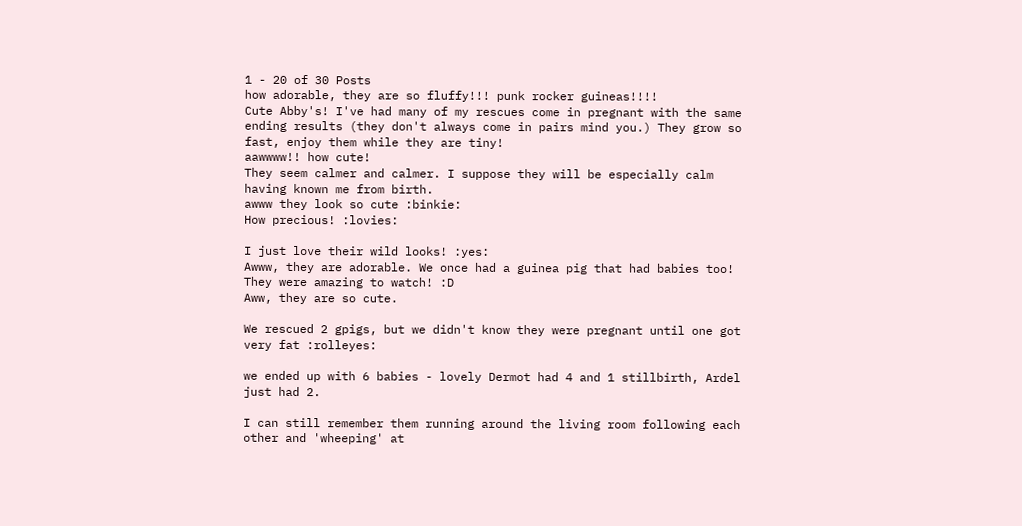1 - 20 of 30 Posts
how adorable, they are so fluffy!!! punk rocker guineas!!!!
Cute Abby's! I've had many of my rescues come in pregnant with the same ending results (they don't always come in pairs mind you.) They grow so fast, enjoy them while they are tiny!
aawwww!! how cute!
They seem calmer and calmer. I suppose they will be especially calm having known me from birth.
awww they look so cute :binkie:
How precious! :lovies:

I just love their wild looks! :yes:
Awww, they are adorable. We once had a guinea pig that had babies too! They were amazing to watch! :D
Aww, they are so cute.

We rescued 2 gpigs, but we didn't know they were pregnant until one got very fat :rolleyes:

we ended up with 6 babies - lovely Dermot had 4 and 1 stillbirth, Ardel just had 2.

I can still remember them running around the living room following each other and 'wheeping' at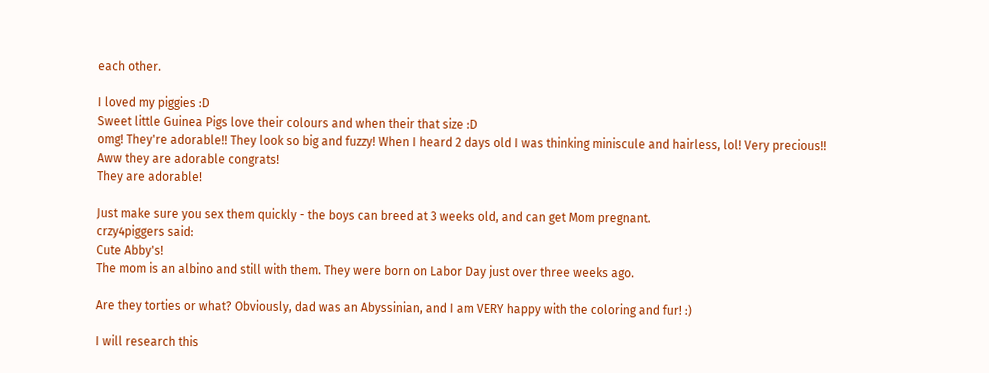each other.

I loved my piggies :D
Sweet little Guinea Pigs love their colours and when their that size :D
omg! They're adorable!! They look so big and fuzzy! When I heard 2 days old I was thinking miniscule and hairless, lol! Very precious!!
Aww they are adorable congrats!
They are adorable!

Just make sure you sex them quickly - the boys can breed at 3 weeks old, and can get Mom pregnant.
crzy4piggers said:
Cute Abby's!
The mom is an albino and still with them. They were born on Labor Day just over three weeks ago.

Are they torties or what? Obviously, dad was an Abyssinian, and I am VERY happy with the coloring and fur! :)

I will research this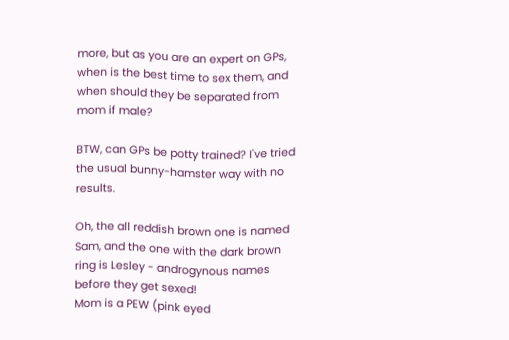more, but as you are an expert on GPs, when is the best time to sex them, and when should they be separated from mom if male?

BTW, can GPs be potty trained? I've tried the usual bunny-hamster way with no results.

Oh, the all reddish brown one is named Sam, and the one with the dark brown ring is Lesley - androgynous names before they get sexed!
Mom is a PEW (pink eyed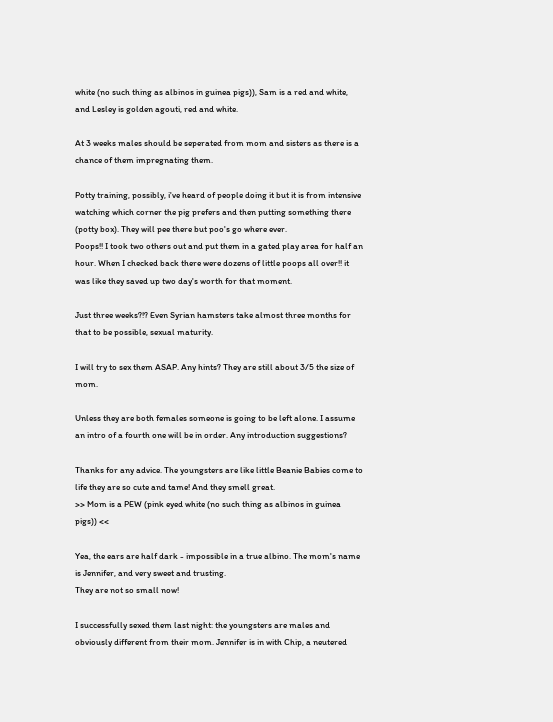white (no such thing as albinos in guinea pigs)), Sam is a red and white, and Lesley is golden agouti, red and white.

At 3 weeks males should be seperated from mom and sisters as there is a chance of them impregnating them.

Potty training, possibly, i've heard of people doing it but it is from intensive watching which corner the pig prefers and then putting something there (potty box). They will pee there but poo's go where ever.
Poops!! I took two others out and put them in a gated play area for half an hour. When I checked back there were dozens of little poops all over!! it was like they saved up two day's worth for that moment.

Just three weeks?!? Even Syrian hamsters take almost three months for that to be possible, sexual maturity.

I will try to sex them ASAP. Any hints? They are still about 3/5 the size of mom.

Unless they are both females someone is going to be left alone. I assume an intro of a fourth one will be in order. Any introduction suggestions?

Thanks for any advice. The youngsters are like little Beanie Babies come to life they are so cute and tame! And they smell great.
>> Mom is a PEW (pink eyed white (no such thing as albinos in guinea pigs)) <<

Yea, the ears are half dark - impossible in a true albino. The mom's name is Jennifer, and very sweet and trusting.
They are not so small now!

I successfully sexed them last night: the youngsters are males and obviously different from their mom. Jennifer is in with Chip, a neutered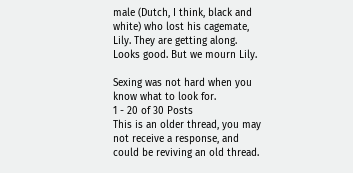male (Dutch, I think, black and white) who lost his cagemate, Lily. They are getting along. Looks good. But we mourn Lily.

Sexing was not hard when you know what to look for.
1 - 20 of 30 Posts
This is an older thread, you may not receive a response, and could be reviving an old thread.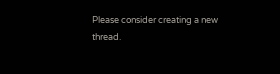Please consider creating a new thread.